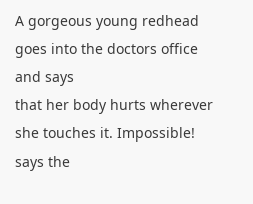A gorgeous young redhead goes into the doctors office and says
that her body hurts wherever she touches it. Impossible! says the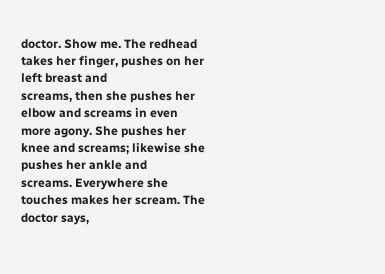doctor. Show me. The redhead takes her finger, pushes on her left breast and
screams, then she pushes her elbow and screams in even more agony. She pushes her knee and screams; likewise she pushes her ankle and
screams. Everywhere she touches makes her scream. The doctor says,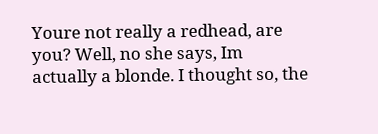Youre not really a redhead, are you? Well, no she says, Im actually a blonde. I thought so, the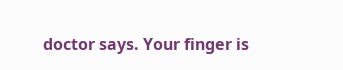doctor says. Your finger is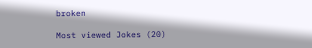broken

Most viewed Jokes (20)